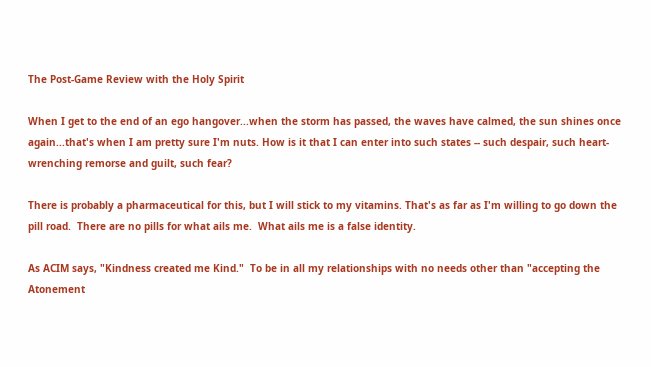The Post-Game Review with the Holy Spirit

When I get to the end of an ego hangover...when the storm has passed, the waves have calmed, the sun shines once again...that's when I am pretty sure I'm nuts. How is it that I can enter into such states -- such despair, such heart-wrenching remorse and guilt, such fear?

There is probably a pharmaceutical for this, but I will stick to my vitamins. That's as far as I'm willing to go down the pill road.  There are no pills for what ails me.  What ails me is a false identity.

As ACIM says, "Kindness created me Kind."  To be in all my relationships with no needs other than "accepting the Atonement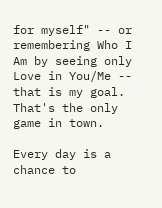for myself" -- or remembering Who I Am by seeing only Love in You/Me -- that is my goal.  That's the only game in town.

Every day is a chance to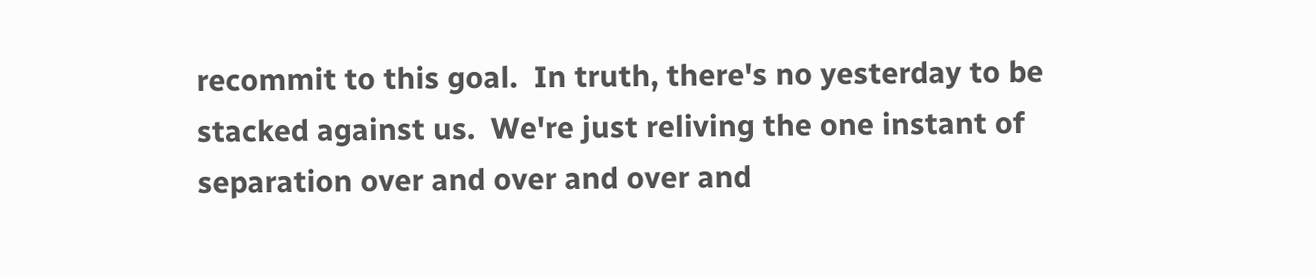recommit to this goal.  In truth, there's no yesterday to be stacked against us.  We're just reliving the one instant of separation over and over and over and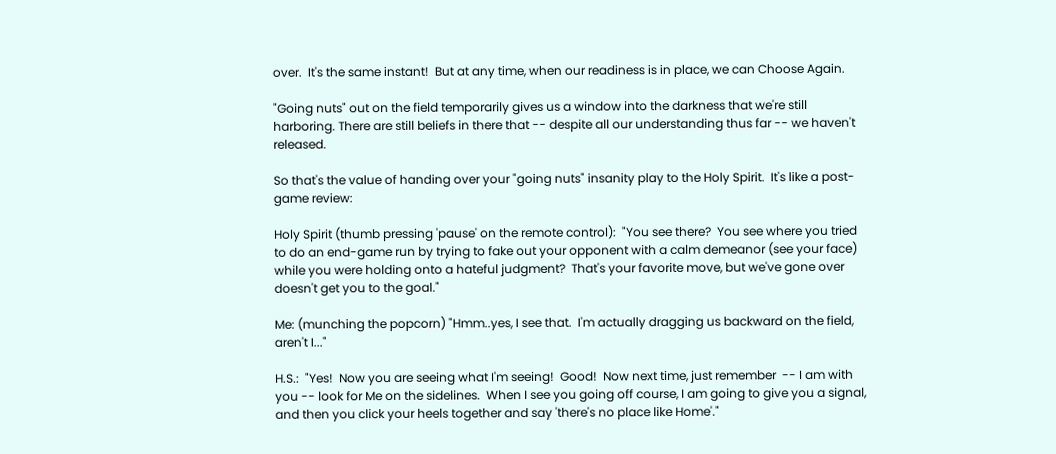over.  It's the same instant!  But at any time, when our readiness is in place, we can Choose Again.

"Going nuts" out on the field temporarily gives us a window into the darkness that we're still harboring. There are still beliefs in there that -- despite all our understanding thus far -- we haven't released.

So that's the value of handing over your "going nuts" insanity play to the Holy Spirit.  It's like a post-game review:

Holy Spirit (thumb pressing 'pause' on the remote control):  "You see there?  You see where you tried to do an end-game run by trying to fake out your opponent with a calm demeanor (see your face) while you were holding onto a hateful judgment?  That's your favorite move, but we've gone over doesn't get you to the goal."

Me: (munching the popcorn) "Hmm..yes, I see that.  I'm actually dragging us backward on the field, aren't I..."

H.S.:  "Yes!  Now you are seeing what I'm seeing!  Good!  Now next time, just remember  -- I am with you -- look for Me on the sidelines.  When I see you going off course, I am going to give you a signal, and then you click your heels together and say 'there's no place like Home'."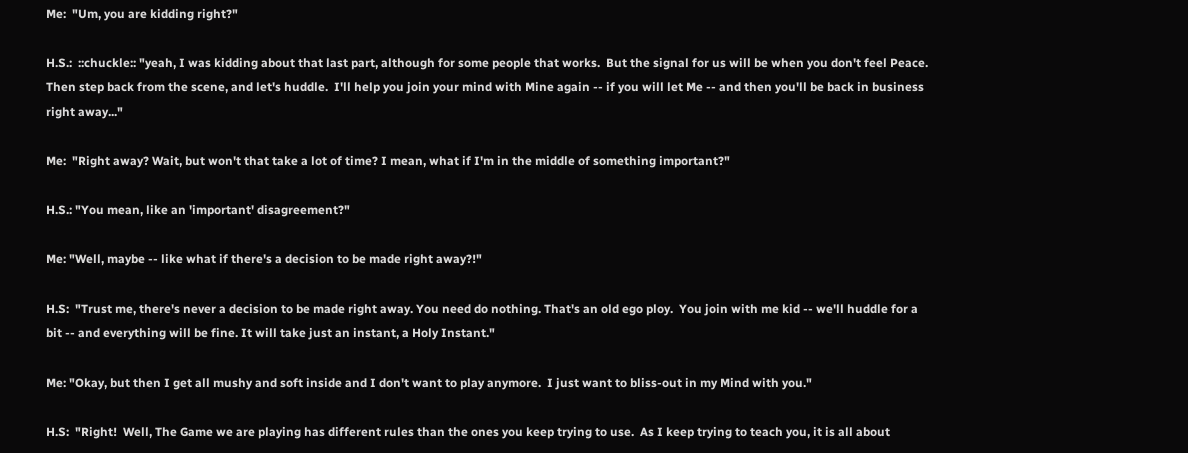Me:  "Um, you are kidding right?"

H.S.:  ::chuckle:: "yeah, I was kidding about that last part, although for some people that works.  But the signal for us will be when you don't feel Peace.  Then step back from the scene, and let's huddle.  I'll help you join your mind with Mine again -- if you will let Me -- and then you'll be back in business right away..."

Me:  "Right away? Wait, but won't that take a lot of time? I mean, what if I'm in the middle of something important?"

H.S.: "You mean, like an 'important' disagreement?"

Me: "Well, maybe -- like what if there's a decision to be made right away?!"

H.S:  "Trust me, there's never a decision to be made right away. You need do nothing. That's an old ego ploy.  You join with me kid -- we'll huddle for a bit -- and everything will be fine. It will take just an instant, a Holy Instant."

Me: "Okay, but then I get all mushy and soft inside and I don't want to play anymore.  I just want to bliss-out in my Mind with you."

H.S:  "Right!  Well, The Game we are playing has different rules than the ones you keep trying to use.  As I keep trying to teach you, it is all about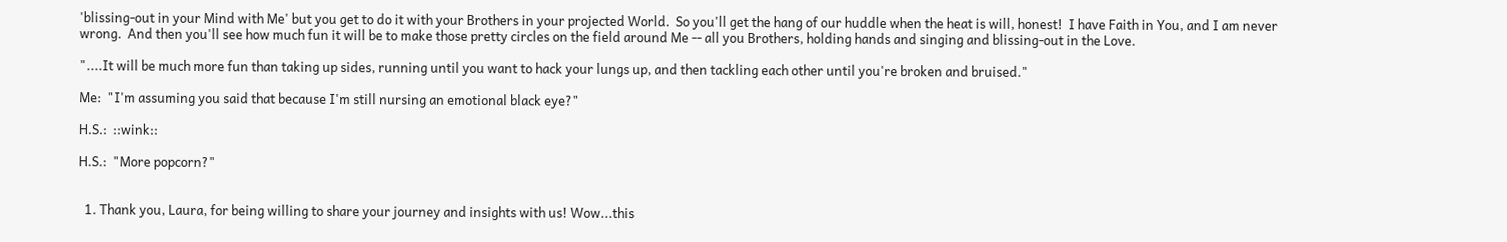'blissing-out in your Mind with Me' but you get to do it with your Brothers in your projected World.  So you'll get the hang of our huddle when the heat is will, honest!  I have Faith in You, and I am never wrong.  And then you'll see how much fun it will be to make those pretty circles on the field around Me -- all you Brothers, holding hands and singing and blissing-out in the Love.

"....It will be much more fun than taking up sides, running until you want to hack your lungs up, and then tackling each other until you're broken and bruised."

Me:  "I'm assuming you said that because I'm still nursing an emotional black eye?"

H.S.:  ::wink::

H.S.:  "More popcorn?"


  1. Thank you, Laura, for being willing to share your journey and insights with us! Wow...this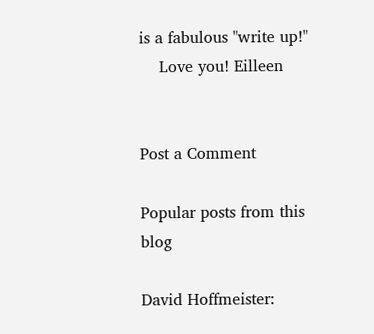is a fabulous "write up!"
    Love you! Eilleen


Post a Comment

Popular posts from this blog

David Hoffmeister: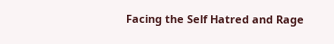Facing the Self Hatred and Rage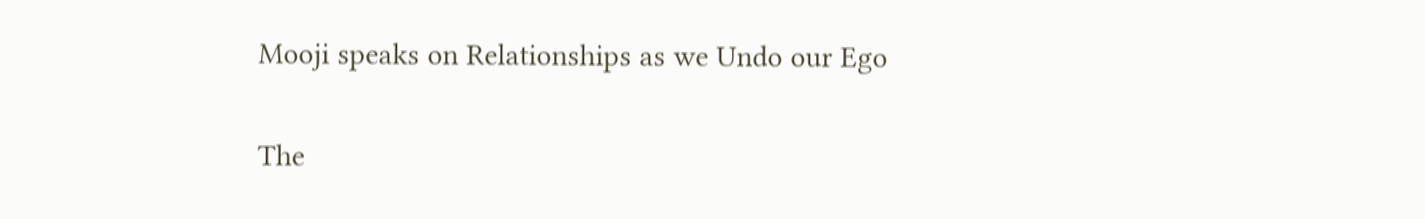Mooji speaks on Relationships as we Undo our Ego

The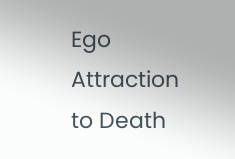Ego Attraction to Death